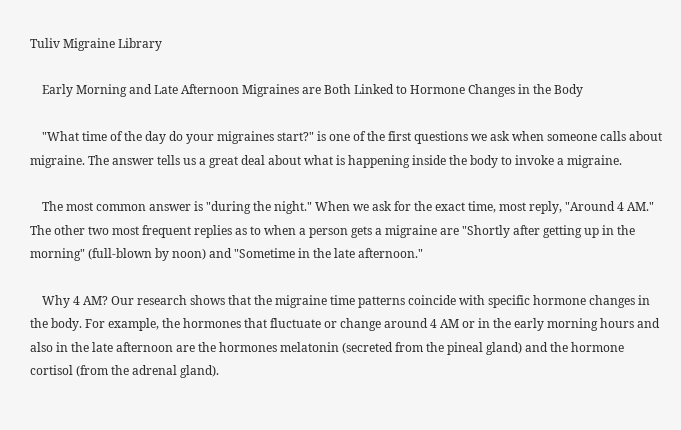Tuliv Migraine Library

    Early Morning and Late Afternoon Migraines are Both Linked to Hormone Changes in the Body

    "What time of the day do your migraines start?" is one of the first questions we ask when someone calls about migraine. The answer tells us a great deal about what is happening inside the body to invoke a migraine.

    The most common answer is "during the night." When we ask for the exact time, most reply, "Around 4 AM."  The other two most frequent replies as to when a person gets a migraine are "Shortly after getting up in the morning" (full-blown by noon) and "Sometime in the late afternoon."

    Why 4 AM? Our research shows that the migraine time patterns coincide with specific hormone changes in the body. For example, the hormones that fluctuate or change around 4 AM or in the early morning hours and also in the late afternoon are the hormones melatonin (secreted from the pineal gland) and the hormone cortisol (from the adrenal gland).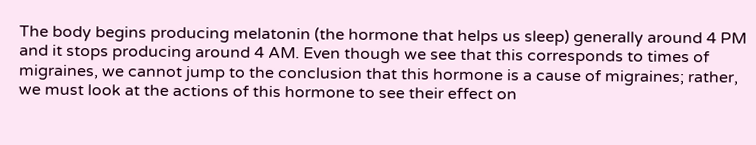The body begins producing melatonin (the hormone that helps us sleep) generally around 4 PM and it stops producing around 4 AM. Even though we see that this corresponds to times of migraines, we cannot jump to the conclusion that this hormone is a cause of migraines; rather, we must look at the actions of this hormone to see their effect on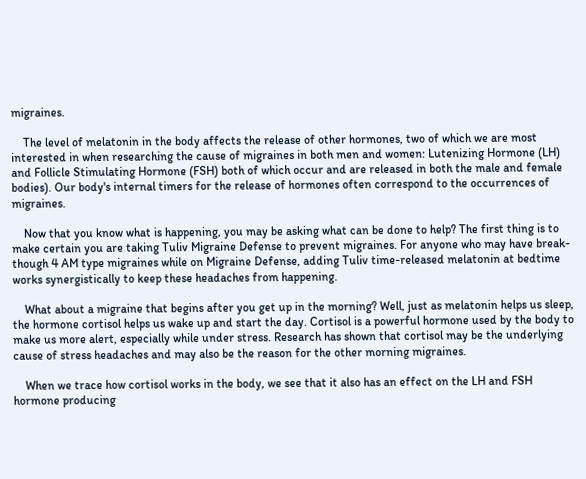migraines.

    The level of melatonin in the body affects the release of other hormones, two of which we are most interested in when researching the cause of migraines in both men and women: Lutenizing Hormone (LH) and Follicle Stimulating Hormone (FSH) both of which occur and are released in both the male and female bodies). Our body's internal timers for the release of hormones often correspond to the occurrences of migraines.

    Now that you know what is happening, you may be asking what can be done to help? The first thing is to make certain you are taking Tuliv Migraine Defense to prevent migraines. For anyone who may have break-though 4 AM type migraines while on Migraine Defense, adding Tuliv time-released melatonin at bedtime works synergistically to keep these headaches from happening.

    What about a migraine that begins after you get up in the morning? Well, just as melatonin helps us sleep, the hormone cortisol helps us wake up and start the day. Cortisol is a powerful hormone used by the body to make us more alert, especially while under stress. Research has shown that cortisol may be the underlying cause of stress headaches and may also be the reason for the other morning migraines.

    When we trace how cortisol works in the body, we see that it also has an effect on the LH and FSH hormone producing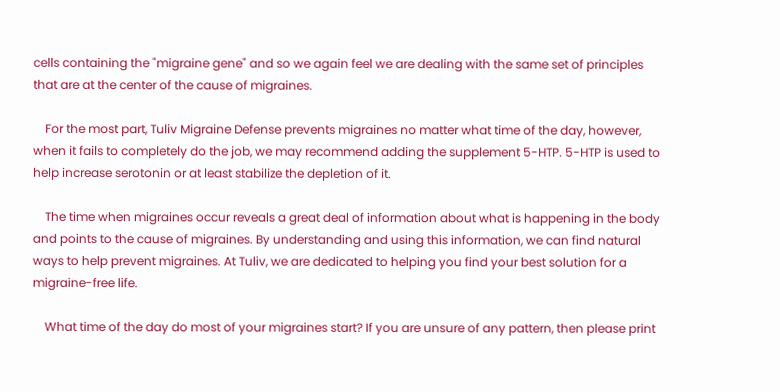cells containing the "migraine gene" and so we again feel we are dealing with the same set of principles that are at the center of the cause of migraines.

    For the most part, Tuliv Migraine Defense prevents migraines no matter what time of the day, however, when it fails to completely do the job, we may recommend adding the supplement 5-HTP. 5-HTP is used to help increase serotonin or at least stabilize the depletion of it.

    The time when migraines occur reveals a great deal of information about what is happening in the body and points to the cause of migraines. By understanding and using this information, we can find natural ways to help prevent migraines. At Tuliv, we are dedicated to helping you find your best solution for a migraine-free life.

    What time of the day do most of your migraines start? If you are unsure of any pattern, then please print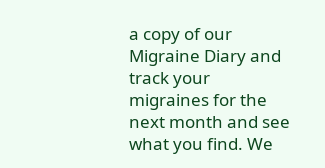a copy of our Migraine Diary and track your migraines for the next month and see what you find. We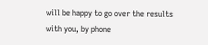will be happy to go over the results with you, by phone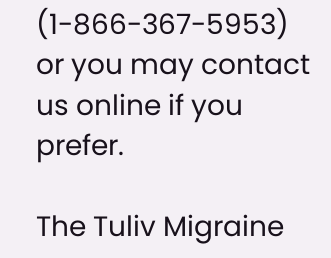(1-866-367-5953) or you may contact us online if you prefer.

The Tuliv Migraine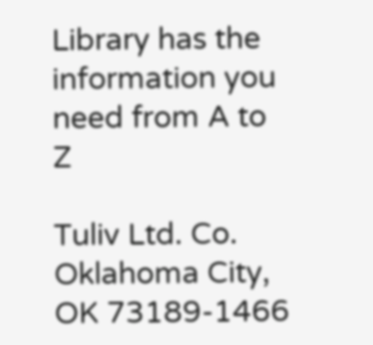Library has the information you need from A to Z

Tuliv Ltd. Co. Oklahoma City, OK 73189-1466